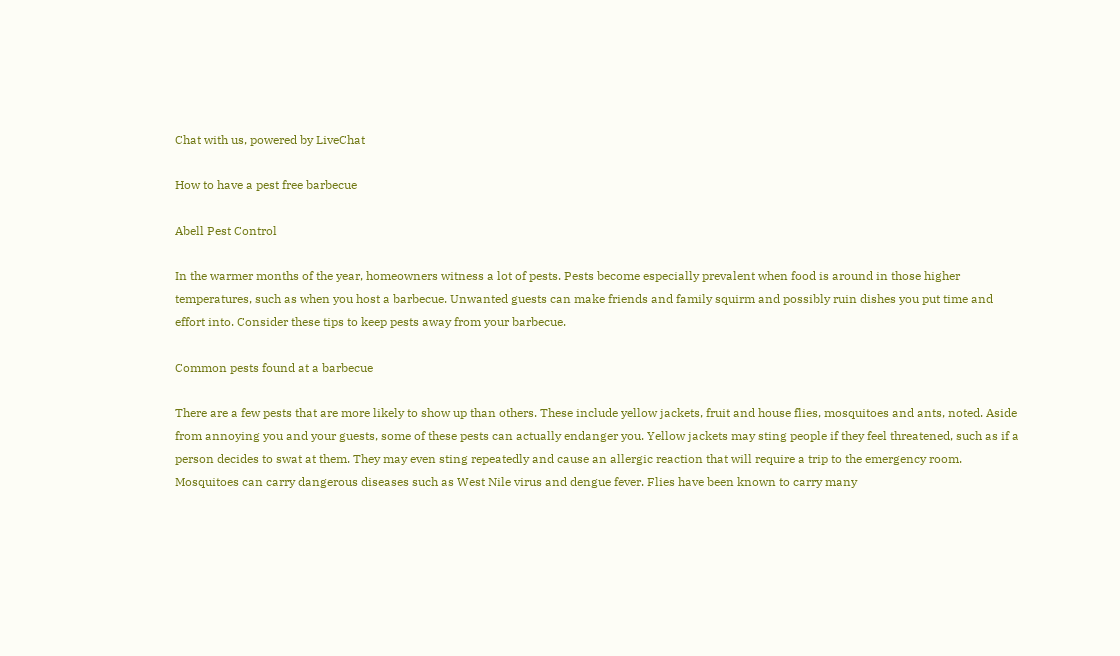Chat with us, powered by LiveChat

How to have a pest free barbecue

Abell Pest Control

In the warmer months of the year, homeowners witness a lot of pests. Pests become especially prevalent when food is around in those higher temperatures, such as when you host a barbecue. Unwanted guests can make friends and family squirm and possibly ruin dishes you put time and effort into. Consider these tips to keep pests away from your barbecue.

Common pests found at a barbecue

There are a few pests that are more likely to show up than others. These include yellow jackets, fruit and house flies, mosquitoes and ants, noted. Aside from annoying you and your guests, some of these pests can actually endanger you. Yellow jackets may sting people if they feel threatened, such as if a person decides to swat at them. They may even sting repeatedly and cause an allergic reaction that will require a trip to the emergency room. Mosquitoes can carry dangerous diseases such as West Nile virus and dengue fever. Flies have been known to carry many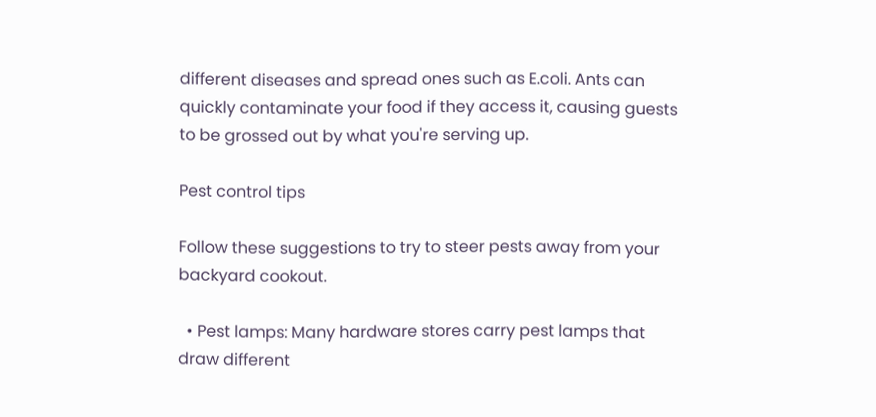different diseases and spread ones such as E.coli. Ants can quickly contaminate your food if they access it, causing guests to be grossed out by what you're serving up.

Pest control tips

Follow these suggestions to try to steer pests away from your backyard cookout.

  • Pest lamps: Many hardware stores carry pest lamps that draw different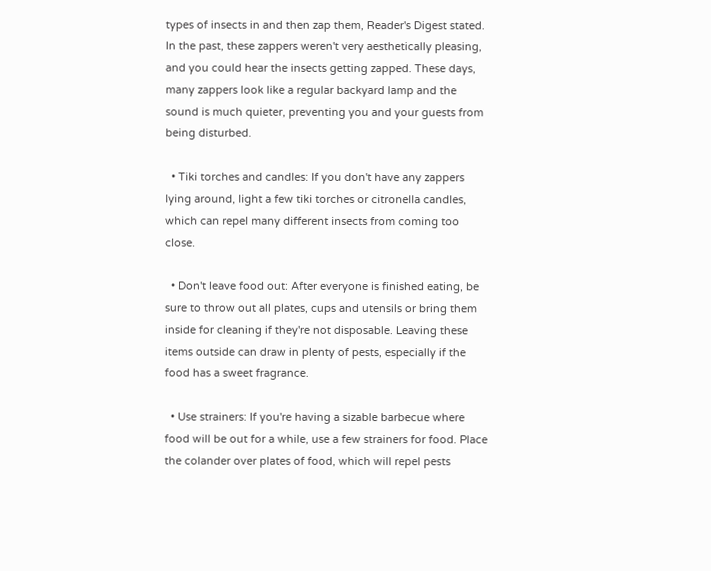types of insects in and then zap them, Reader's Digest stated. In the past, these zappers weren't very aesthetically pleasing, and you could hear the insects getting zapped. These days, many zappers look like a regular backyard lamp and the sound is much quieter, preventing you and your guests from being disturbed.

  • Tiki torches and candles: If you don't have any zappers lying around, light a few tiki torches or citronella candles, which can repel many different insects from coming too close.

  • Don't leave food out: After everyone is finished eating, be sure to throw out all plates, cups and utensils or bring them inside for cleaning if they're not disposable. Leaving these items outside can draw in plenty of pests, especially if the food has a sweet fragrance.

  • Use strainers: If you're having a sizable barbecue where food will be out for a while, use a few strainers for food. Place the colander over plates of food, which will repel pests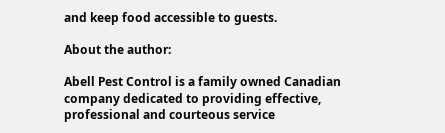and keep food accessible to guests.

About the author:

Abell Pest Control is a family owned Canadian company dedicated to providing effective, professional and courteous service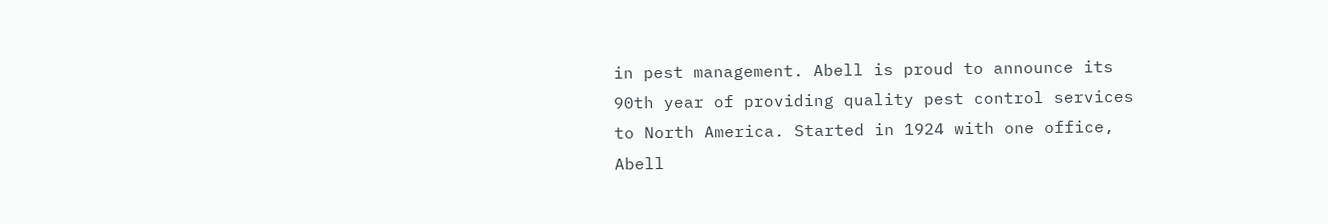in pest management. Abell is proud to announce its 90th year of providing quality pest control services to North America. Started in 1924 with one office, Abell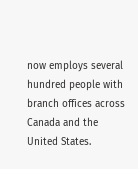now employs several hundred people with branch offices across Canada and the United States.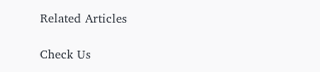Related Articles

Check Us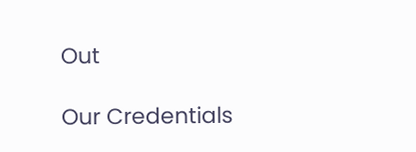Out

Our Credentials